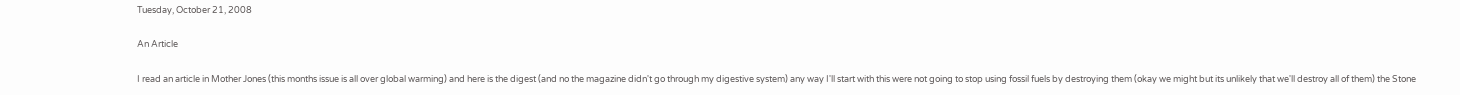Tuesday, October 21, 2008

An Article

I read an article in Mother Jones (this months issue is all over global warming) and here is the digest (and no the magazine didn't go through my digestive system) any way I'll start with this were not going to stop using fossil fuels by destroying them (okay we might but its unlikely that we'll destroy all of them) the Stone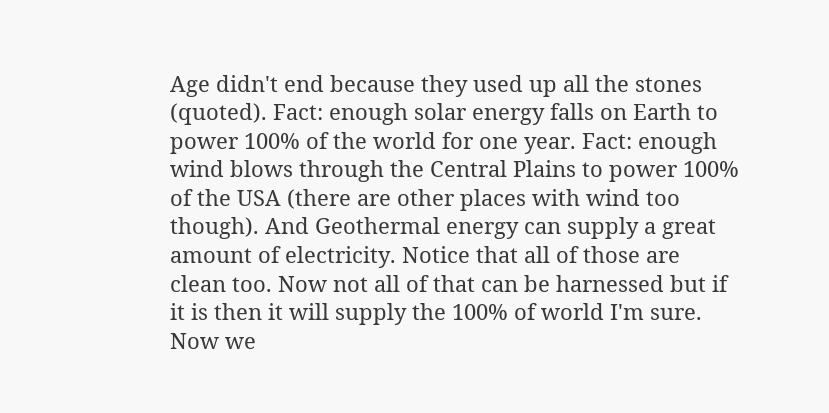Age didn't end because they used up all the stones (quoted). Fact: enough solar energy falls on Earth to power 100% of the world for one year. Fact: enough wind blows through the Central Plains to power 100% of the USA (there are other places with wind too though). And Geothermal energy can supply a great amount of electricity. Notice that all of those are clean too. Now not all of that can be harnessed but if it is then it will supply the 100% of world I'm sure. Now we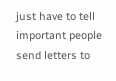just have to tell important people send letters to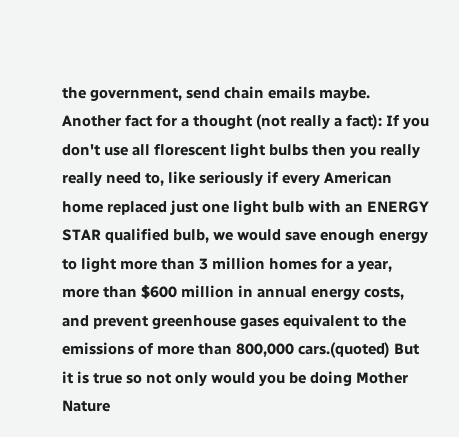the government, send chain emails maybe. Another fact for a thought (not really a fact): If you don't use all florescent light bulbs then you really really need to, like seriously if every American home replaced just one light bulb with an ENERGY STAR qualified bulb, we would save enough energy to light more than 3 million homes for a year, more than $600 million in annual energy costs, and prevent greenhouse gases equivalent to the emissions of more than 800,000 cars.(quoted) But it is true so not only would you be doing Mother Nature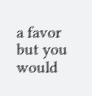a favor but you would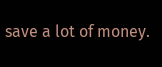save a lot of money.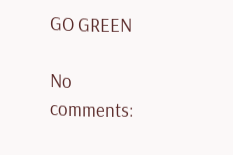GO GREEN

No comments: